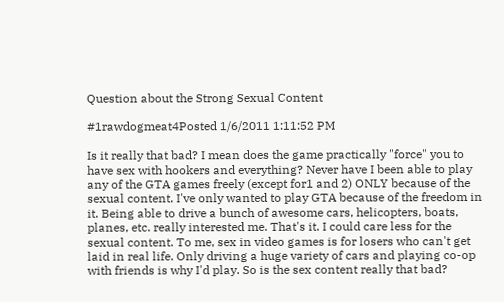Question about the Strong Sexual Content

#1rawdogmeat4Posted 1/6/2011 1:11:52 PM

Is it really that bad? I mean does the game practically "force" you to have sex with hookers and everything? Never have I been able to play any of the GTA games freely (except for1 and 2) ONLY because of the sexual content. I've only wanted to play GTA because of the freedom in it. Being able to drive a bunch of awesome cars, helicopters, boats, planes, etc. really interested me. That's it. I could care less for the sexual content. To me, sex in video games is for losers who can't get laid in real life. Only driving a huge variety of cars and playing co-op with friends is why I'd play. So is the sex content really that bad?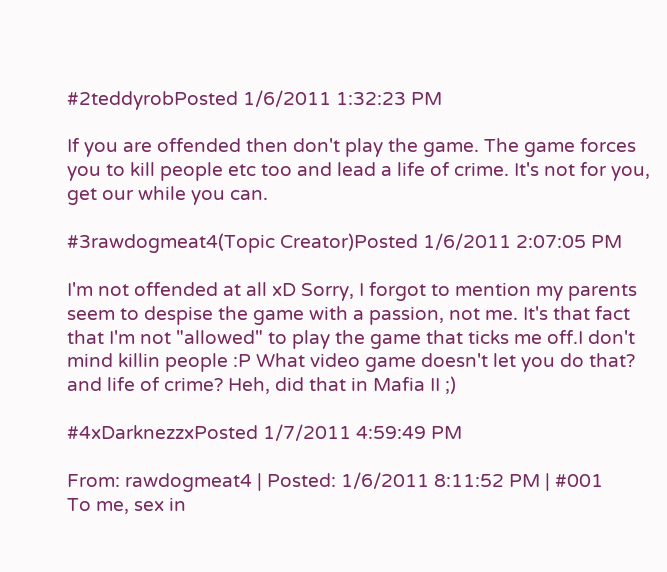#2teddyrobPosted 1/6/2011 1:32:23 PM

If you are offended then don't play the game. The game forces you to kill people etc too and lead a life of crime. It's not for you, get our while you can.

#3rawdogmeat4(Topic Creator)Posted 1/6/2011 2:07:05 PM

I'm not offended at all xD Sorry, I forgot to mention my parents seem to despise the game with a passion, not me. It's that fact that I'm not "allowed" to play the game that ticks me off.I don't mind killin people :P What video game doesn't let you do that? and life of crime? Heh, did that in Mafia II ;)

#4xDarknezzxPosted 1/7/2011 4:59:49 PM

From: rawdogmeat4 | Posted: 1/6/2011 8:11:52 PM | #001
To me, sex in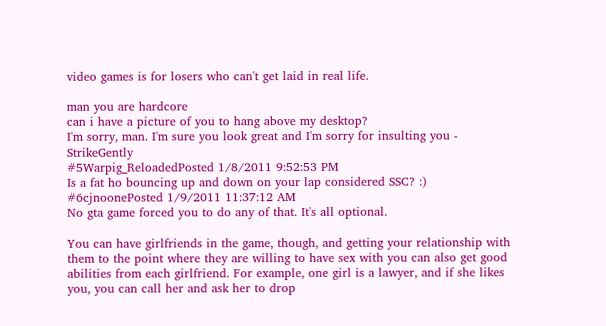video games is for losers who can't get laid in real life.

man you are hardcore
can i have a picture of you to hang above my desktop?
I'm sorry, man. I'm sure you look great and I'm sorry for insulting you - StrikeGently
#5Warpig_ReloadedPosted 1/8/2011 9:52:53 PM
Is a fat ho bouncing up and down on your lap considered SSC? :)
#6cjnoonePosted 1/9/2011 11:37:12 AM
No gta game forced you to do any of that. It's all optional.

You can have girlfriends in the game, though, and getting your relationship with them to the point where they are willing to have sex with you can also get good abilities from each girlfriend. For example, one girl is a lawyer, and if she likes you, you can call her and ask her to drop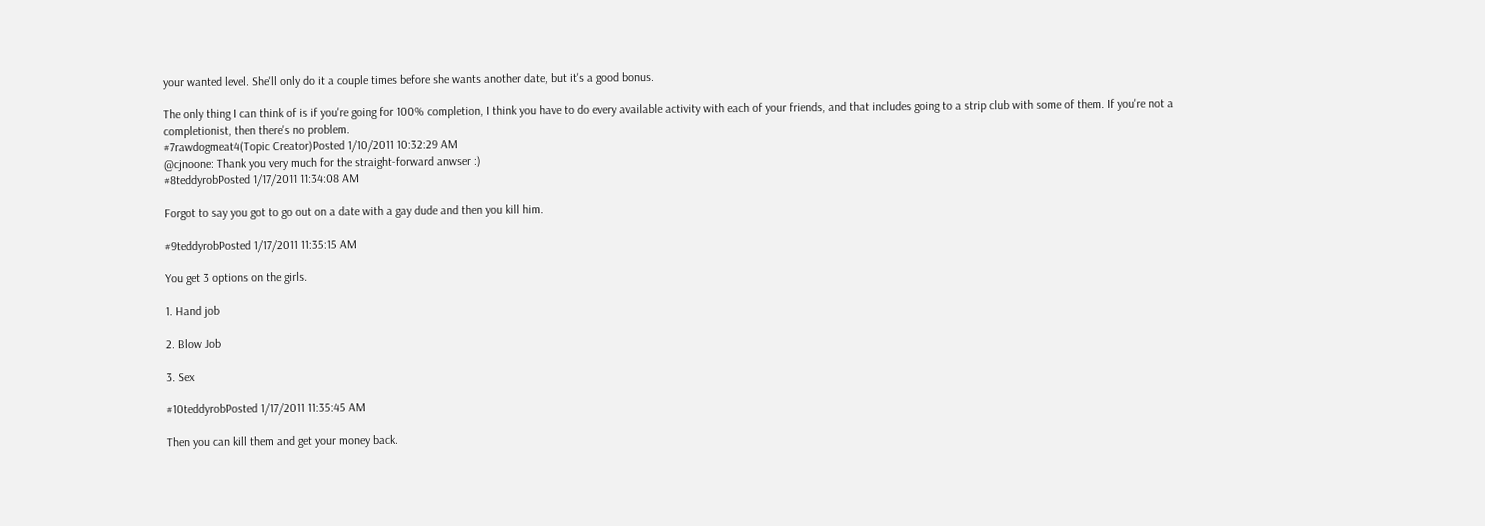your wanted level. She'll only do it a couple times before she wants another date, but it's a good bonus.

The only thing I can think of is if you're going for 100% completion, I think you have to do every available activity with each of your friends, and that includes going to a strip club with some of them. If you're not a completionist, then there's no problem.
#7rawdogmeat4(Topic Creator)Posted 1/10/2011 10:32:29 AM
@cjnoone: Thank you very much for the straight-forward anwser :)
#8teddyrobPosted 1/17/2011 11:34:08 AM

Forgot to say you got to go out on a date with a gay dude and then you kill him.

#9teddyrobPosted 1/17/2011 11:35:15 AM

You get 3 options on the girls.

1. Hand job

2. Blow Job

3. Sex

#10teddyrobPosted 1/17/2011 11:35:45 AM

Then you can kill them and get your money back.